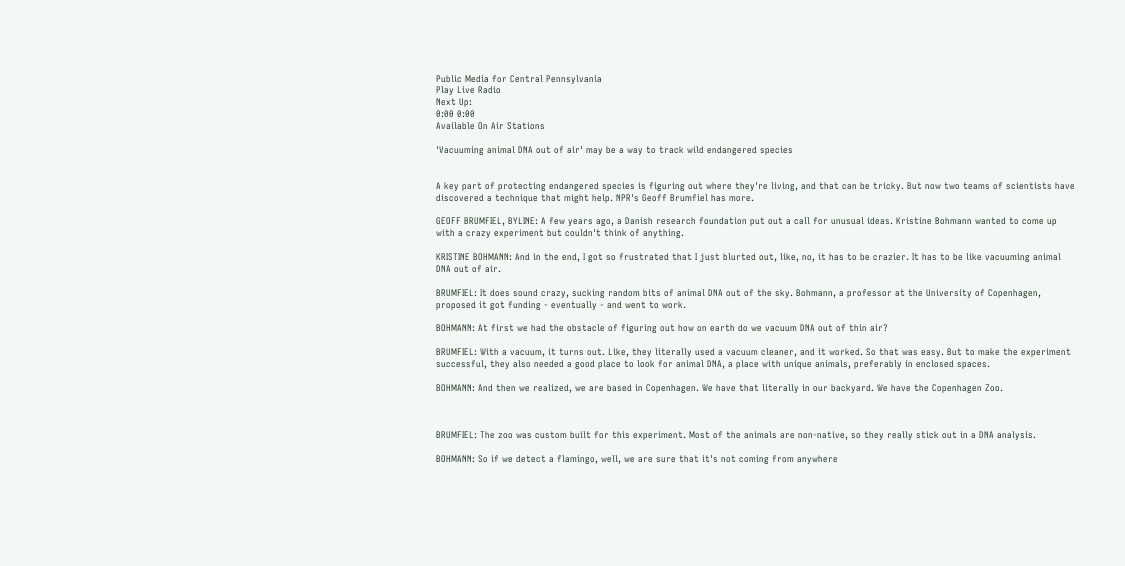Public Media for Central Pennsylvania
Play Live Radio
Next Up:
0:00 0:00
Available On Air Stations

'Vacuuming animal DNA out of air' may be a way to track wild endangered species


A key part of protecting endangered species is figuring out where they're living, and that can be tricky. But now two teams of scientists have discovered a technique that might help. NPR's Geoff Brumfiel has more.

GEOFF BRUMFIEL, BYLINE: A few years ago, a Danish research foundation put out a call for unusual ideas. Kristine Bohmann wanted to come up with a crazy experiment but couldn't think of anything.

KRISTINE BOHMANN: And in the end, I got so frustrated that I just blurted out, like, no, it has to be crazier. It has to be like vacuuming animal DNA out of air.

BRUMFIEL: It does sound crazy, sucking random bits of animal DNA out of the sky. Bohmann, a professor at the University of Copenhagen, proposed it got funding - eventually - and went to work.

BOHMANN: At first we had the obstacle of figuring out how on earth do we vacuum DNA out of thin air?

BRUMFIEL: With a vacuum, it turns out. Like, they literally used a vacuum cleaner, and it worked. So that was easy. But to make the experiment successful, they also needed a good place to look for animal DNA, a place with unique animals, preferably in enclosed spaces.

BOHMANN: And then we realized, we are based in Copenhagen. We have that literally in our backyard. We have the Copenhagen Zoo.



BRUMFIEL: The zoo was custom built for this experiment. Most of the animals are non-native, so they really stick out in a DNA analysis.

BOHMANN: So if we detect a flamingo, well, we are sure that it's not coming from anywhere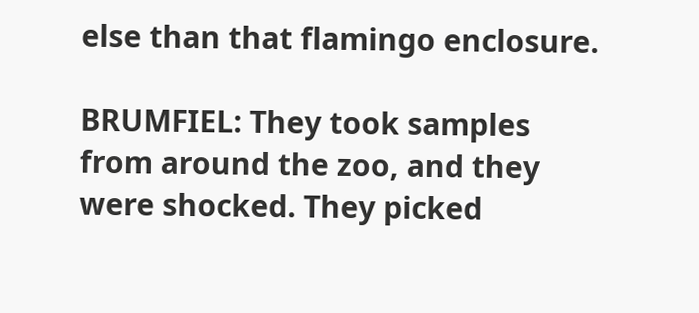else than that flamingo enclosure.

BRUMFIEL: They took samples from around the zoo, and they were shocked. They picked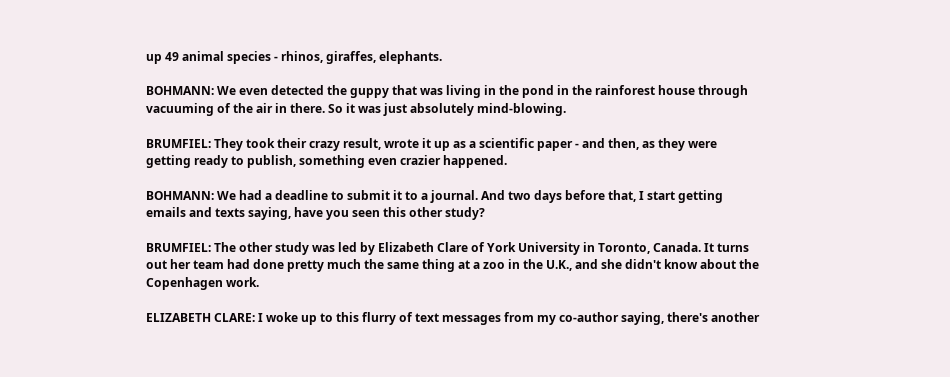up 49 animal species - rhinos, giraffes, elephants.

BOHMANN: We even detected the guppy that was living in the pond in the rainforest house through vacuuming of the air in there. So it was just absolutely mind-blowing.

BRUMFIEL: They took their crazy result, wrote it up as a scientific paper - and then, as they were getting ready to publish, something even crazier happened.

BOHMANN: We had a deadline to submit it to a journal. And two days before that, I start getting emails and texts saying, have you seen this other study?

BRUMFIEL: The other study was led by Elizabeth Clare of York University in Toronto, Canada. It turns out her team had done pretty much the same thing at a zoo in the U.K., and she didn't know about the Copenhagen work.

ELIZABETH CLARE: I woke up to this flurry of text messages from my co-author saying, there's another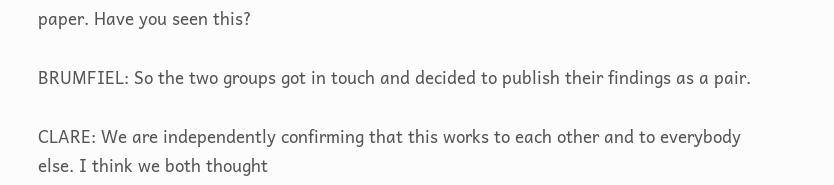paper. Have you seen this?

BRUMFIEL: So the two groups got in touch and decided to publish their findings as a pair.

CLARE: We are independently confirming that this works to each other and to everybody else. I think we both thought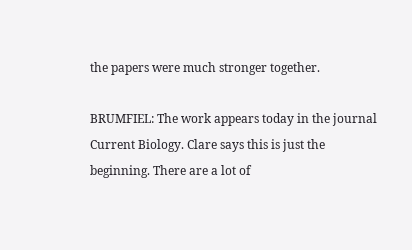the papers were much stronger together.

BRUMFIEL: The work appears today in the journal Current Biology. Clare says this is just the beginning. There are a lot of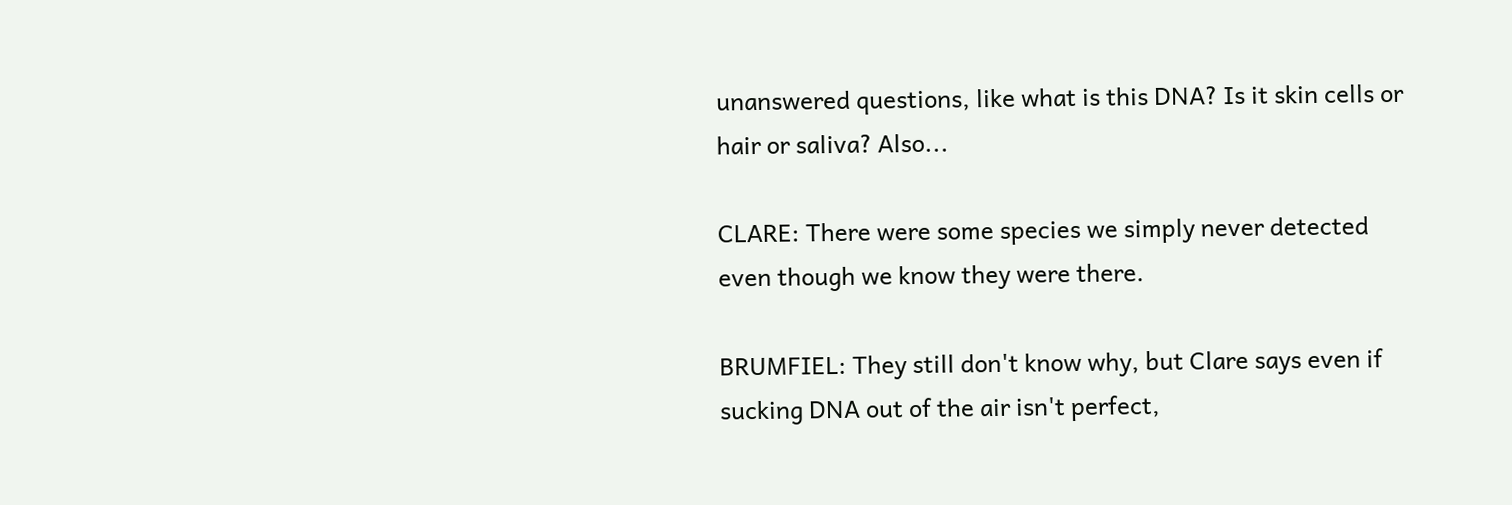unanswered questions, like what is this DNA? Is it skin cells or hair or saliva? Also...

CLARE: There were some species we simply never detected even though we know they were there.

BRUMFIEL: They still don't know why, but Clare says even if sucking DNA out of the air isn't perfect,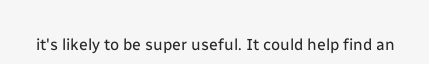it's likely to be super useful. It could help find an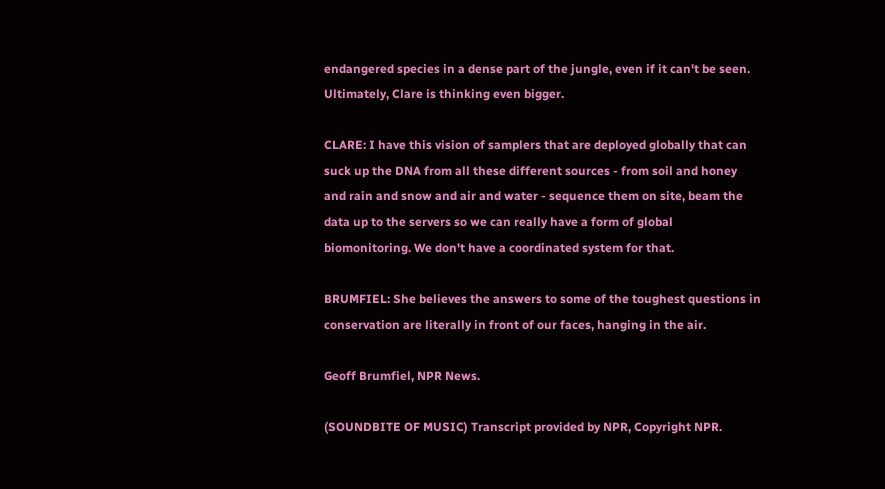endangered species in a dense part of the jungle, even if it can't be seen. Ultimately, Clare is thinking even bigger.

CLARE: I have this vision of samplers that are deployed globally that can suck up the DNA from all these different sources - from soil and honey and rain and snow and air and water - sequence them on site, beam the data up to the servers so we can really have a form of global biomonitoring. We don't have a coordinated system for that.

BRUMFIEL: She believes the answers to some of the toughest questions in conservation are literally in front of our faces, hanging in the air.

Geoff Brumfiel, NPR News.

(SOUNDBITE OF MUSIC) Transcript provided by NPR, Copyright NPR.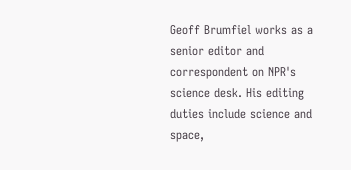Geoff Brumfiel works as a senior editor and correspondent on NPR's science desk. His editing duties include science and space,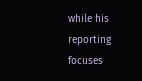while his reporting focuses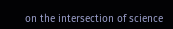on the intersection of science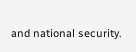and national security.